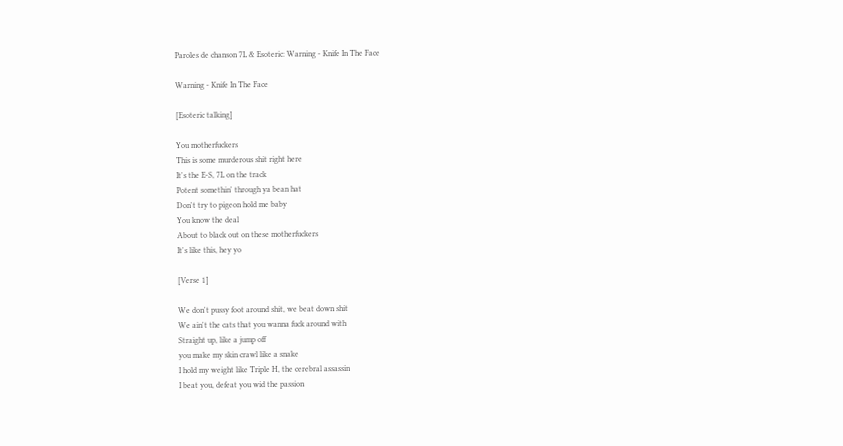Paroles de chanson 7L & Esoteric: Warning - Knife In The Face

Warning - Knife In The Face

[Esoteric talking]

You motherfuckers
This is some murderous shit right here
It's the E-S, 7L on the track
Potent somethin' through ya bean hat
Don't try to pigeon hold me baby
You know the deal
About to black out on these motherfuckers
It's like this, hey yo

[Verse 1]

We don't pussy foot around shit, we beat down shit
We ain't the cats that you wanna fuck around with
Straight up, like a jump off
you make my skin crawl like a snake
I hold my weight like Triple H, the cerebral assassin
I beat you, defeat you wid the passion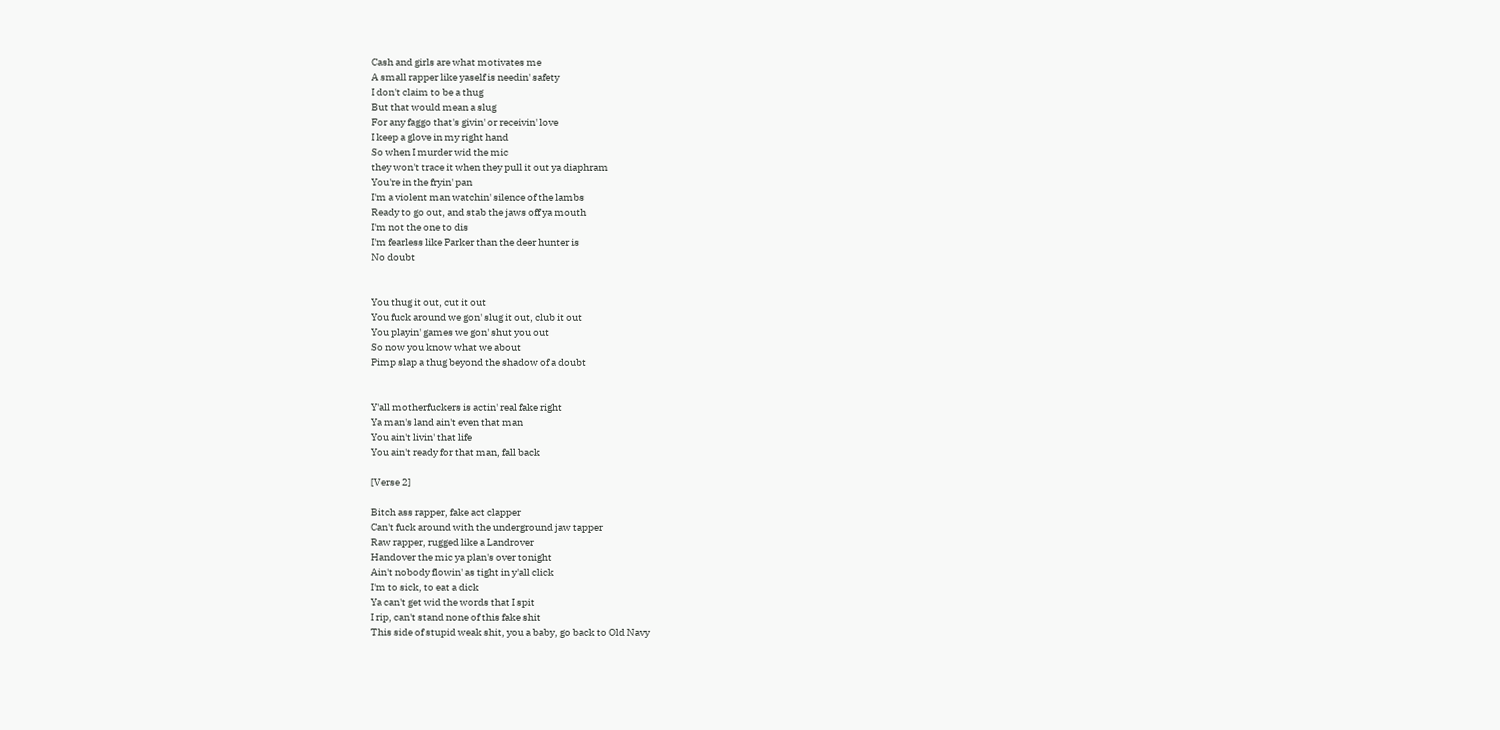Cash and girls are what motivates me
A small rapper like yaself is needin' safety
I don't claim to be a thug
But that would mean a slug
For any faggo that's givin' or receivin' love
I keep a glove in my right hand
So when I murder wid the mic
they won't trace it when they pull it out ya diaphram
You're in the fryin' pan
I'm a violent man watchin' silence of the lambs
Ready to go out, and stab the jaws off ya mouth
I'm not the one to dis
I'm fearless like Parker than the deer hunter is
No doubt


You thug it out, cut it out
You fuck around we gon' slug it out, club it out
You playin' games we gon' shut you out
So now you know what we about
Pimp slap a thug beyond the shadow of a doubt


Y'all motherfuckers is actin' real fake right
Ya man's land ain't even that man
You ain't livin' that life
You ain't ready for that man, fall back

[Verse 2]

Bitch ass rapper, fake act clapper
Can't fuck around with the underground jaw tapper
Raw rapper, rugged like a Landrover
Handover the mic ya plan's over tonight
Ain't nobody flowin' as tight in y'all click
I'm to sick, to eat a dick
Ya can't get wid the words that I spit
I rip, can't stand none of this fake shit
This side of stupid weak shit, you a baby, go back to Old Navy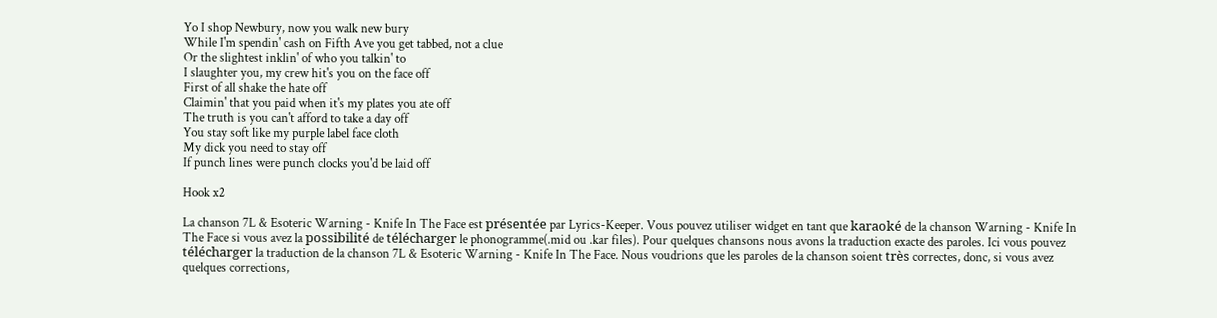Yo I shop Newbury, now you walk new bury
While I'm spendin' cash on Fifth Ave you get tabbed, not a clue
Or the slightest inklin' of who you talkin' to
I slaughter you, my crew hit's you on the face off
First of all shake the hate off
Claimin' that you paid when it's my plates you ate off
The truth is you can't afford to take a day off
You stay soft like my purple label face cloth
My dick you need to stay off
If punch lines were punch clocks you'd be laid off

Hook x2

La chanson 7L & Esoteric Warning - Knife In The Face est présentée par Lyrics-Keeper. Vous pouvez utiliser widget en tant que karaoké de la chanson Warning - Knife In The Face si vous avez la possibilité de télécharger le phonogramme(.mid ou .kar files). Pour quelques chansons nous avons la traduction exacte des paroles. Ici vous pouvez télécharger la traduction de la chanson 7L & Esoteric Warning - Knife In The Face. Nous voudrions que les paroles de la chanson soient très correctes, donc, si vous avez quelques corrections,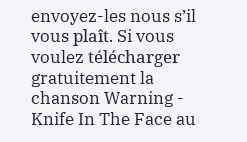envoyez-les nous s’il vous plaît. Si vous voulez télécharger gratuitement la chanson Warning - Knife In The Face au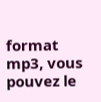format mp3, vous pouvez le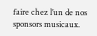faire chez l’un de nos sponsors musicaux.